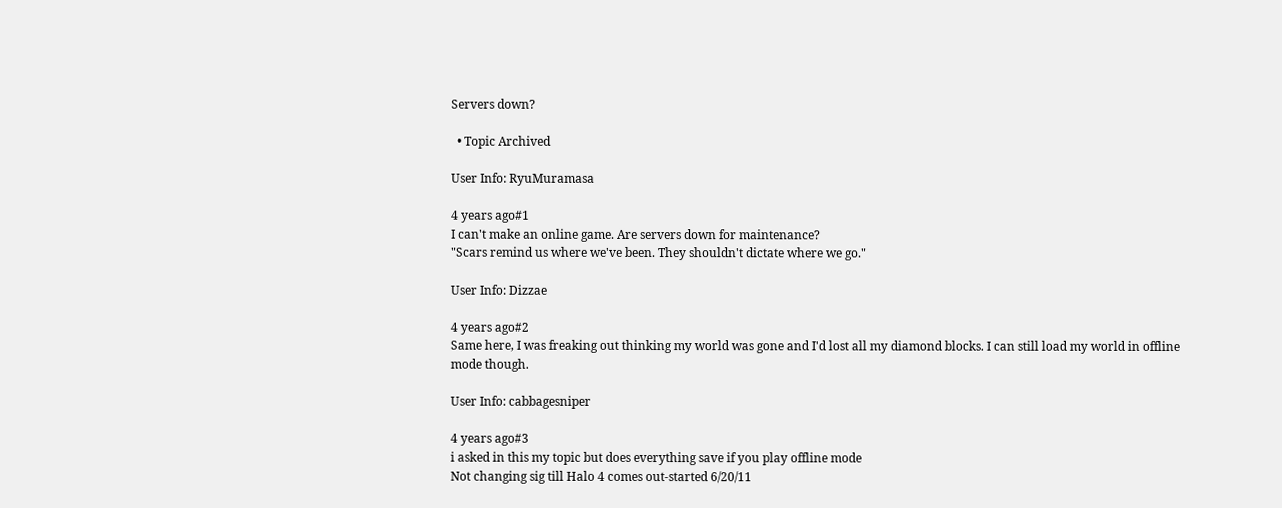Servers down?

  • Topic Archived

User Info: RyuMuramasa

4 years ago#1
I can't make an online game. Are servers down for maintenance?
"Scars remind us where we've been. They shouldn't dictate where we go."

User Info: Dizzae

4 years ago#2
Same here, I was freaking out thinking my world was gone and I'd lost all my diamond blocks. I can still load my world in offline mode though.

User Info: cabbagesniper

4 years ago#3
i asked in this my topic but does everything save if you play offline mode
Not changing sig till Halo 4 comes out-started 6/20/11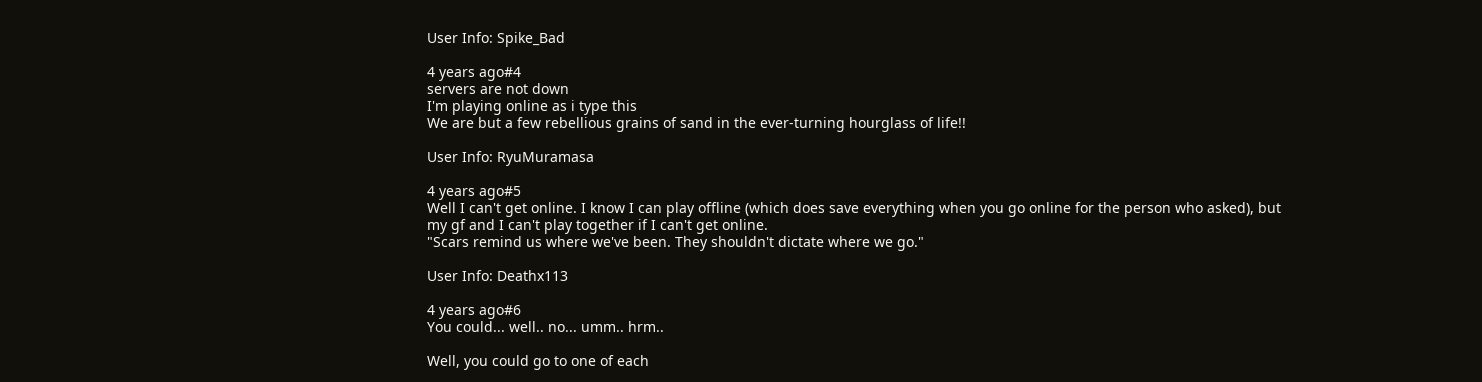User Info: Spike_Bad

4 years ago#4
servers are not down
I'm playing online as i type this
We are but a few rebellious grains of sand in the ever-turning hourglass of life!!

User Info: RyuMuramasa

4 years ago#5
Well I can't get online. I know I can play offline (which does save everything when you go online for the person who asked), but my gf and I can't play together if I can't get online.
"Scars remind us where we've been. They shouldn't dictate where we go."

User Info: Deathx113

4 years ago#6
You could... well.. no... umm.. hrm..

Well, you could go to one of each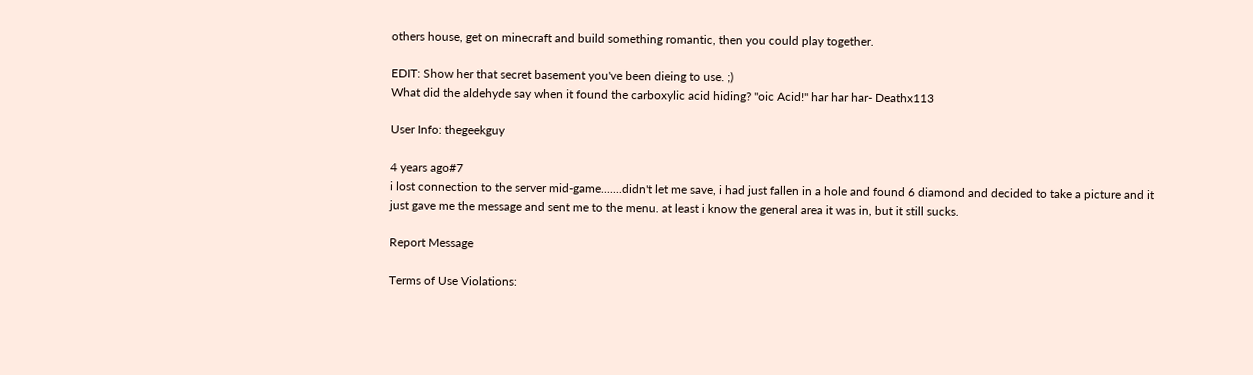others house, get on minecraft and build something romantic, then you could play together.

EDIT: Show her that secret basement you've been dieing to use. ;)
What did the aldehyde say when it found the carboxylic acid hiding? "oic Acid!" har har har- Deathx113

User Info: thegeekguy

4 years ago#7
i lost connection to the server mid-game.......didn't let me save, i had just fallen in a hole and found 6 diamond and decided to take a picture and it just gave me the message and sent me to the menu. at least i know the general area it was in, but it still sucks.

Report Message

Terms of Use Violations: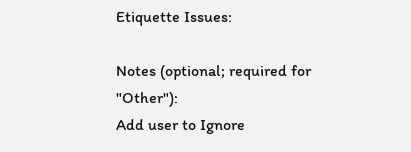Etiquette Issues:

Notes (optional; required for "Other"):
Add user to Ignore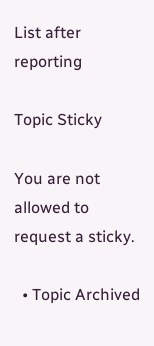List after reporting

Topic Sticky

You are not allowed to request a sticky.

  • Topic Archived